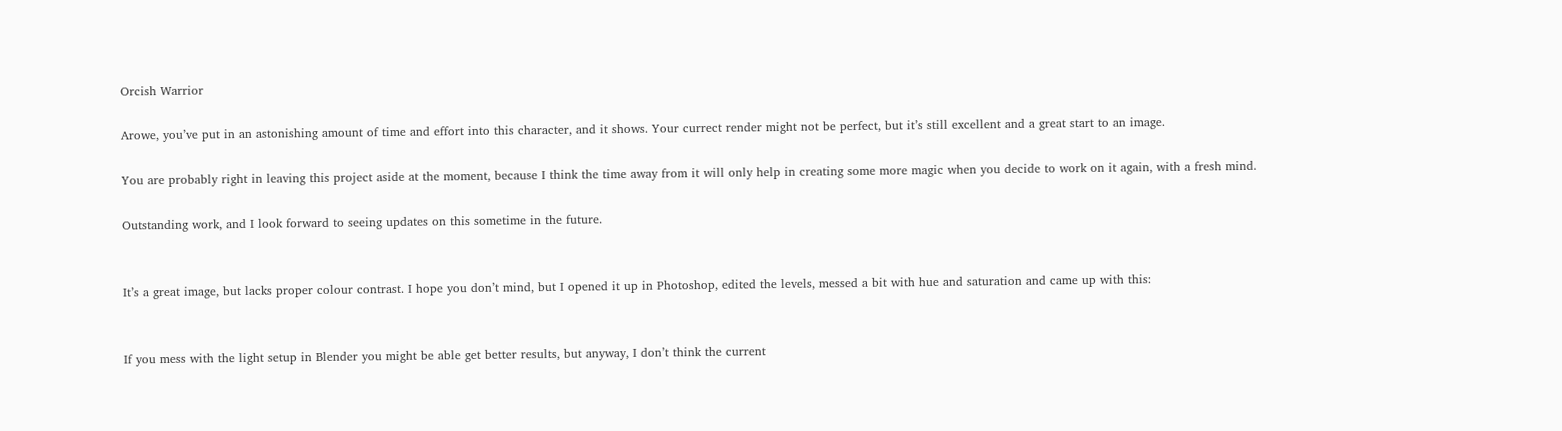Orcish Warrior

Arowe, you’ve put in an astonishing amount of time and effort into this character, and it shows. Your currect render might not be perfect, but it’s still excellent and a great start to an image.

You are probably right in leaving this project aside at the moment, because I think the time away from it will only help in creating some more magic when you decide to work on it again, with a fresh mind.

Outstanding work, and I look forward to seeing updates on this sometime in the future.


It’s a great image, but lacks proper colour contrast. I hope you don’t mind, but I opened it up in Photoshop, edited the levels, messed a bit with hue and saturation and came up with this:


If you mess with the light setup in Blender you might be able get better results, but anyway, I don’t think the current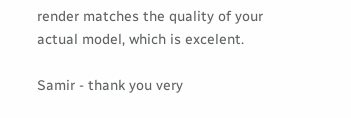render matches the quality of your actual model, which is excelent.

Samir - thank you very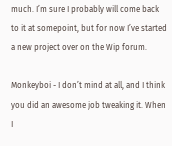much. I’m sure I probably will come back to it at somepoint, but for now I’ve started a new project over on the Wip forum.

Monkeyboi - I don’t mind at all, and I think you did an awesome job tweaking it. When I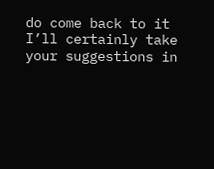do come back to it I’ll certainly take your suggestions in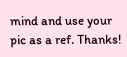mind and use your pic as a ref. Thanks!